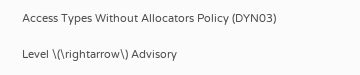Access Types Without Allocators Policy (DYN03)

Level \(\rightarrow\) Advisory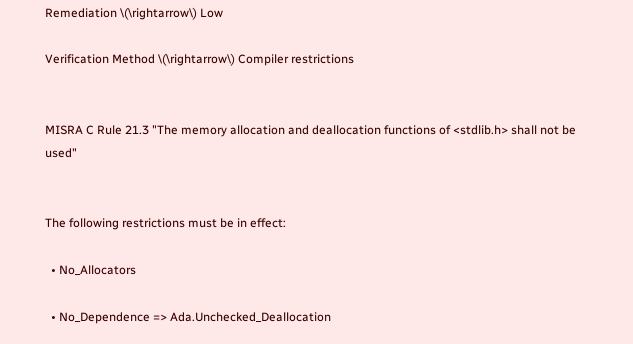Remediation \(\rightarrow\) Low

Verification Method \(\rightarrow\) Compiler restrictions


MISRA C Rule 21.3 "The memory allocation and deallocation functions of <stdlib.h> shall not be used"


The following restrictions must be in effect:

  • No_Allocators

  • No_Dependence => Ada.Unchecked_Deallocation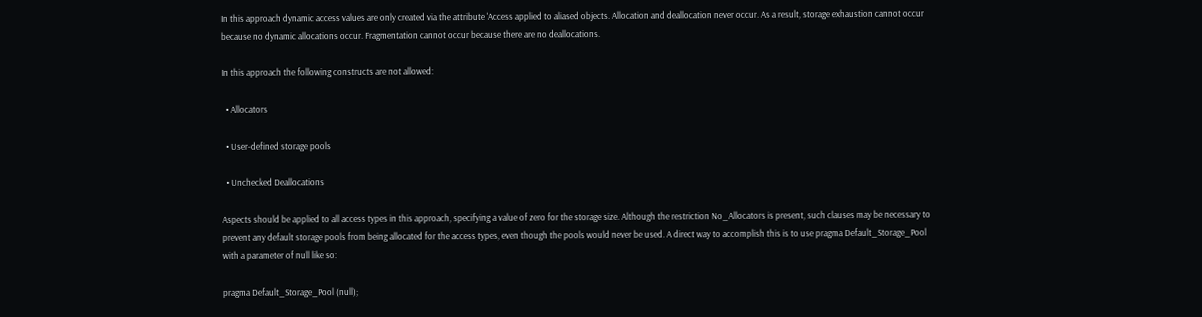In this approach dynamic access values are only created via the attribute 'Access applied to aliased objects. Allocation and deallocation never occur. As a result, storage exhaustion cannot occur because no dynamic allocations occur. Fragmentation cannot occur because there are no deallocations.

In this approach the following constructs are not allowed:

  • Allocators

  • User-defined storage pools

  • Unchecked Deallocations

Aspects should be applied to all access types in this approach, specifying a value of zero for the storage size. Although the restriction No_Allocators is present, such clauses may be necessary to prevent any default storage pools from being allocated for the access types, even though the pools would never be used. A direct way to accomplish this is to use pragma Default_Storage_Pool with a parameter of null like so:

pragma Default_Storage_Pool (null);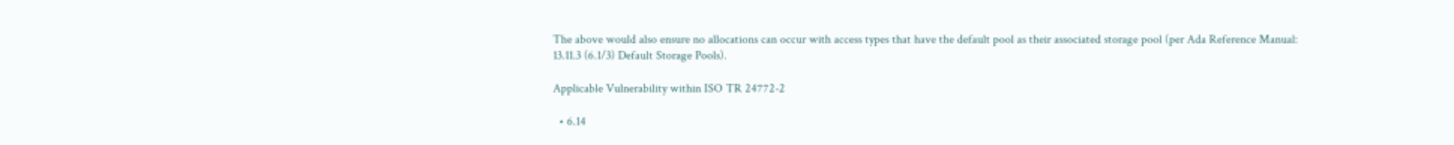The above would also ensure no allocations can occur with access types that have the default pool as their associated storage pool (per Ada Reference Manual: 13.11.3 (6.1/3) Default Storage Pools).

Applicable Vulnerability within ISO TR 24772-2

  • 6.14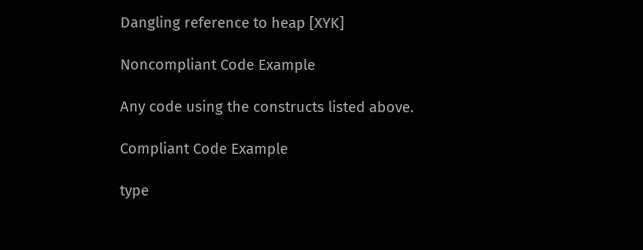Dangling reference to heap [XYK]

Noncompliant Code Example

Any code using the constructs listed above.

Compliant Code Example

type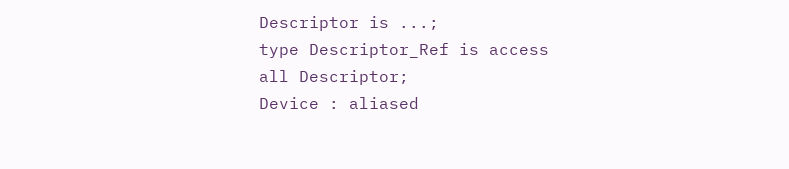Descriptor is ...;
type Descriptor_Ref is access all Descriptor;
Device : aliased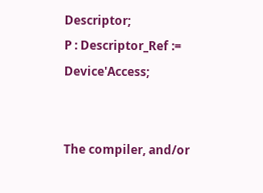Descriptor;
P : Descriptor_Ref := Device'Access;


The compiler, and/or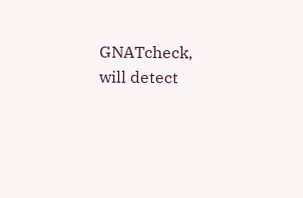GNATcheck, will detect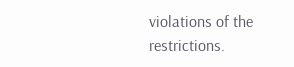violations of the restrictions.